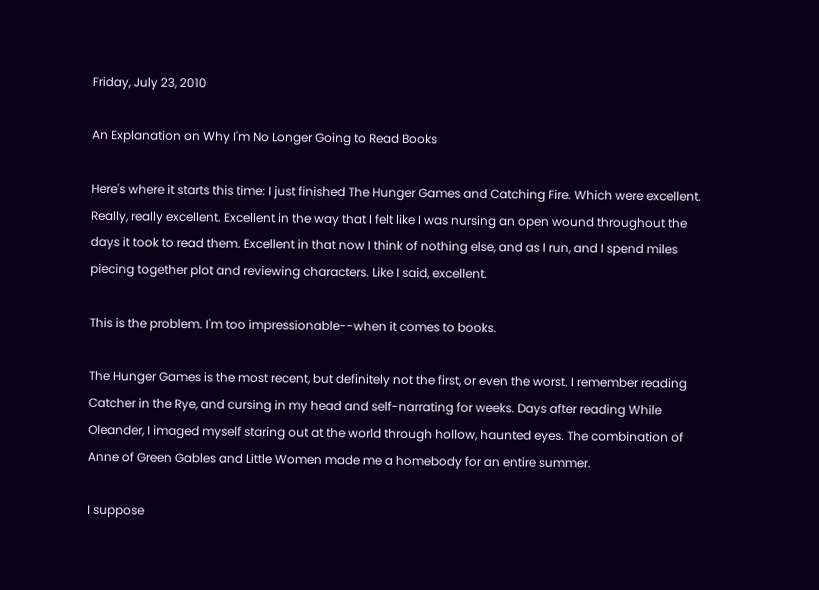Friday, July 23, 2010

An Explanation on Why I'm No Longer Going to Read Books

Here's where it starts this time: I just finished The Hunger Games and Catching Fire. Which were excellent. Really, really excellent. Excellent in the way that I felt like I was nursing an open wound throughout the days it took to read them. Excellent in that now I think of nothing else, and as I run, and I spend miles piecing together plot and reviewing characters. Like I said, excellent.

This is the problem. I'm too impressionable--when it comes to books.

The Hunger Games is the most recent, but definitely not the first, or even the worst. I remember reading Catcher in the Rye, and cursing in my head and self-narrating for weeks. Days after reading While Oleander, I imaged myself staring out at the world through hollow, haunted eyes. The combination of Anne of Green Gables and Little Women made me a homebody for an entire summer.

I suppose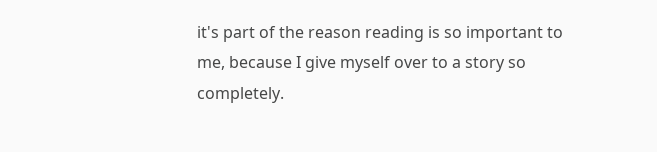it's part of the reason reading is so important to me, because I give myself over to a story so completely.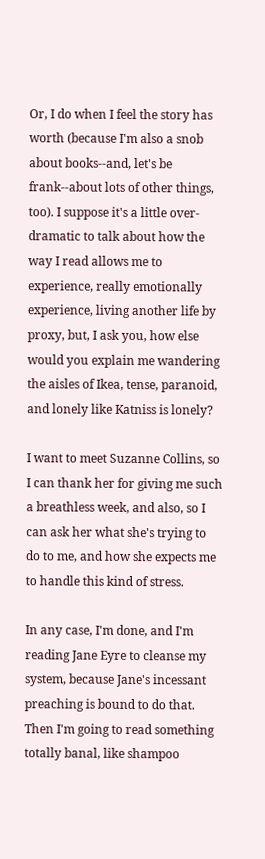Or, I do when I feel the story has worth (because I'm also a snob about books--and, let's be frank--about lots of other things, too). I suppose it's a little over-dramatic to talk about how the way I read allows me to experience, really emotionally experience, living another life by proxy, but, I ask you, how else would you explain me wandering the aisles of Ikea, tense, paranoid, and lonely like Katniss is lonely?

I want to meet Suzanne Collins, so I can thank her for giving me such a breathless week, and also, so I can ask her what she's trying to do to me, and how she expects me to handle this kind of stress.

In any case, I'm done, and I'm reading Jane Eyre to cleanse my system, because Jane's incessant preaching is bound to do that. Then I'm going to read something totally banal, like shampoo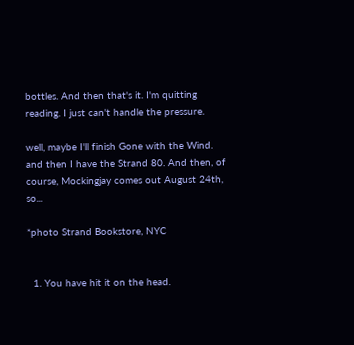bottles. And then that's it. I'm quitting reading. I just can't handle the pressure.

well, maybe I'll finish Gone with the Wind. and then I have the Strand 80. And then, of course, Mockingjay comes out August 24th, so...

*photo Strand Bookstore, NYC


  1. You have hit it on the head.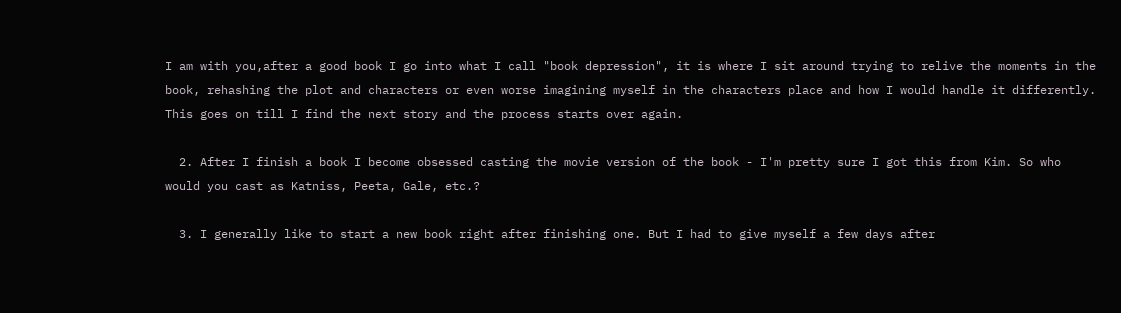I am with you,after a good book I go into what I call "book depression", it is where I sit around trying to relive the moments in the book, rehashing the plot and characters or even worse imagining myself in the characters place and how I would handle it differently. This goes on till I find the next story and the process starts over again.

  2. After I finish a book I become obsessed casting the movie version of the book - I'm pretty sure I got this from Kim. So who would you cast as Katniss, Peeta, Gale, etc.?

  3. I generally like to start a new book right after finishing one. But I had to give myself a few days after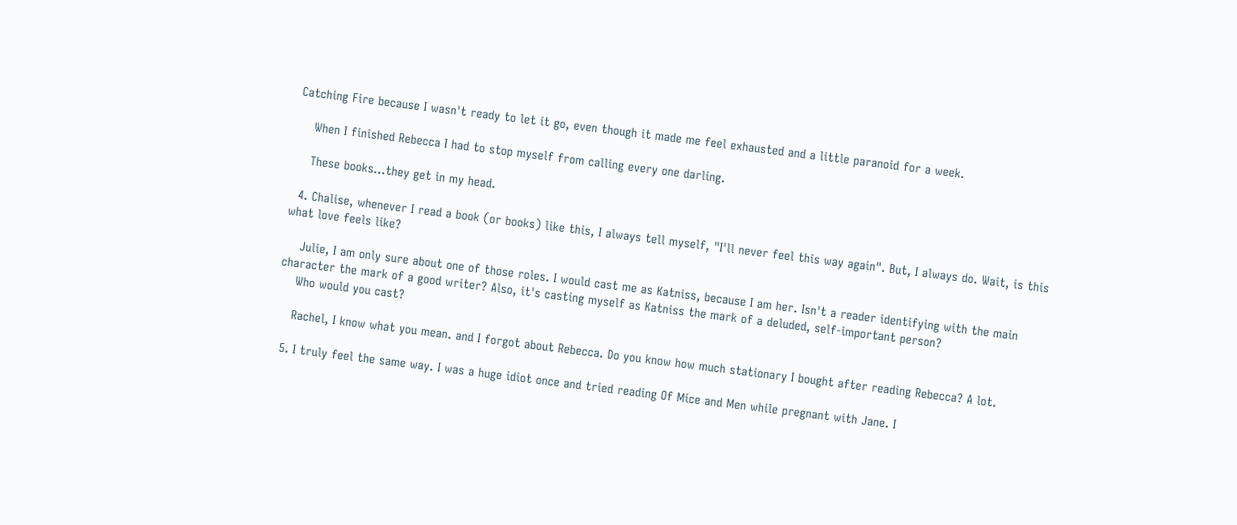Catching Fire because I wasn't ready to let it go, even though it made me feel exhausted and a little paranoid for a week.

    When I finished Rebecca I had to stop myself from calling every one darling.

    These books...they get in my head.

  4. Chalise, whenever I read a book (or books) like this, I always tell myself, "I'll never feel this way again". But, I always do. Wait, is this what love feels like?

    Julie, I am only sure about one of those roles. I would cast me as Katniss, because I am her. Isn't a reader identifying with the main character the mark of a good writer? Also, it's casting myself as Katniss the mark of a deluded, self-important person?
    Who would you cast?

    Rachel, I know what you mean. and I forgot about Rebecca. Do you know how much stationary I bought after reading Rebecca? A lot.

  5. I truly feel the same way. I was a huge idiot once and tried reading Of Mice and Men while pregnant with Jane. I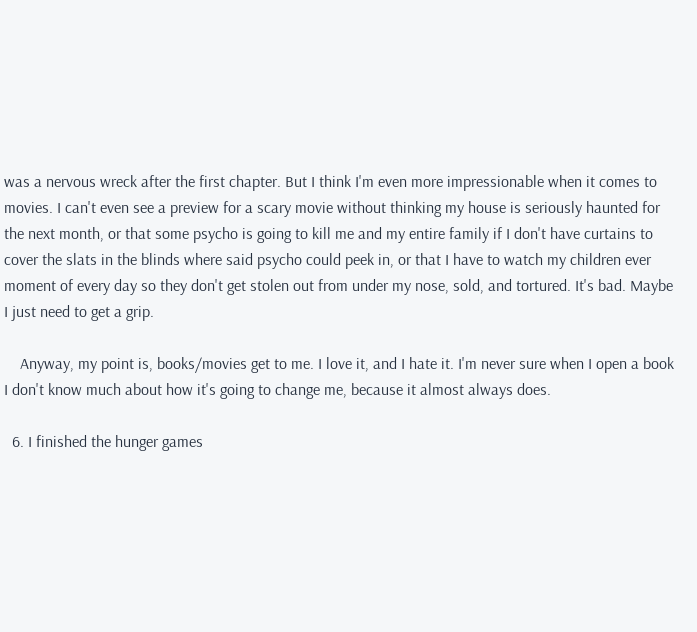was a nervous wreck after the first chapter. But I think I'm even more impressionable when it comes to movies. I can't even see a preview for a scary movie without thinking my house is seriously haunted for the next month, or that some psycho is going to kill me and my entire family if I don't have curtains to cover the slats in the blinds where said psycho could peek in, or that I have to watch my children ever moment of every day so they don't get stolen out from under my nose, sold, and tortured. It's bad. Maybe I just need to get a grip.

    Anyway, my point is, books/movies get to me. I love it, and I hate it. I'm never sure when I open a book I don't know much about how it's going to change me, because it almost always does.

  6. I finished the hunger games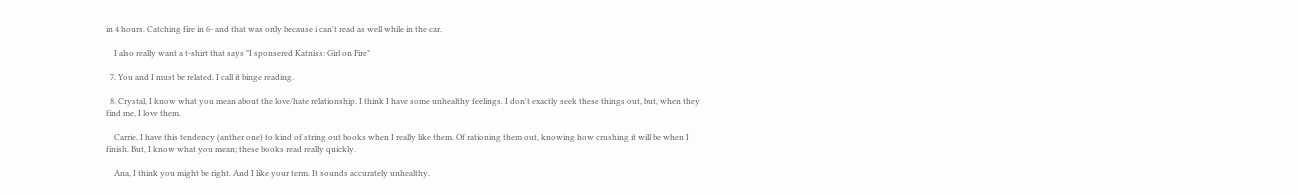in 4 hours. Catching fire in 6- and that was only because i can't read as well while in the car.

    I also really want a t-shirt that says "I sponsered Katniss: Girl on Fire"

  7. You and I must be related. I call it binge reading.

  8. Crystal, I know what you mean about the love/hate relationship. I think I have some unhealthy feelings. I don't exactly seek these things out, but, when they find me, I love them.

    Carrie, I have this tendency (anther one) to kind of string out books when I really like them. Of rationing them out, knowing how crushing it will be when I finish. But, I know what you mean; these books read really quickly.

    Ana, I think you might be right. And I like your term. It sounds accurately unhealthy.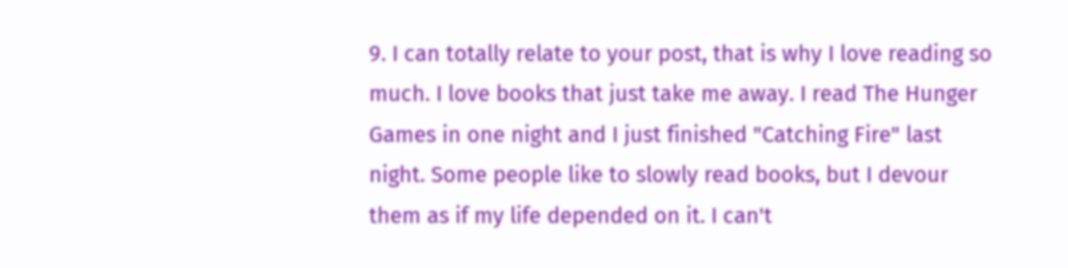9. I can totally relate to your post, that is why I love reading so much. I love books that just take me away. I read The Hunger Games in one night and I just finished "Catching Fire" last night. Some people like to slowly read books, but I devour them as if my life depended on it. I can't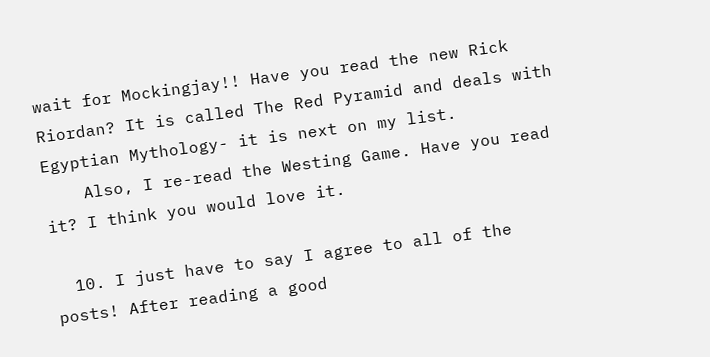wait for Mockingjay!! Have you read the new Rick Riordan? It is called The Red Pyramid and deals with Egyptian Mythology- it is next on my list.
    Also, I re-read the Westing Game. Have you read it? I think you would love it.

  10. I just have to say I agree to all of the posts! After reading a good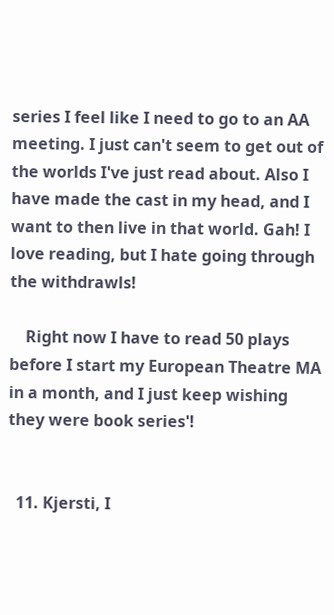series I feel like I need to go to an AA meeting. I just can't seem to get out of the worlds I've just read about. Also I have made the cast in my head, and I want to then live in that world. Gah! I love reading, but I hate going through the withdrawls!

    Right now I have to read 50 plays before I start my European Theatre MA in a month, and I just keep wishing they were book series'!


  11. Kjersti, I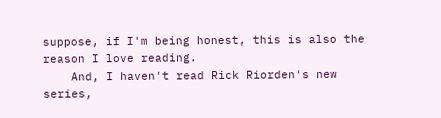suppose, if I'm being honest, this is also the reason I love reading.
    And, I haven't read Rick Riorden's new series,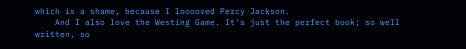which is a shame, because I looooved Percy Jackson.
    And I also love the Westing Game. It's just the perfect book; so well written, so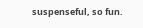suspenseful, so fun.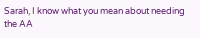Sarah, I know what you mean about needing the AA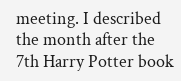meeting. I described the month after the 7th Harry Potter book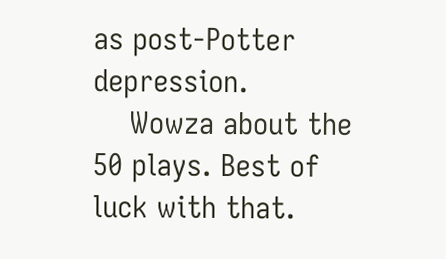as post-Potter depression.
    Wowza about the 50 plays. Best of luck with that.